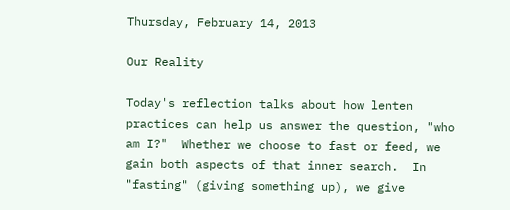Thursday, February 14, 2013

Our Reality

Today's reflection talks about how lenten practices can help us answer the question, "who am I?"  Whether we choose to fast or feed, we gain both aspects of that inner search.  In "fasting" (giving something up), we give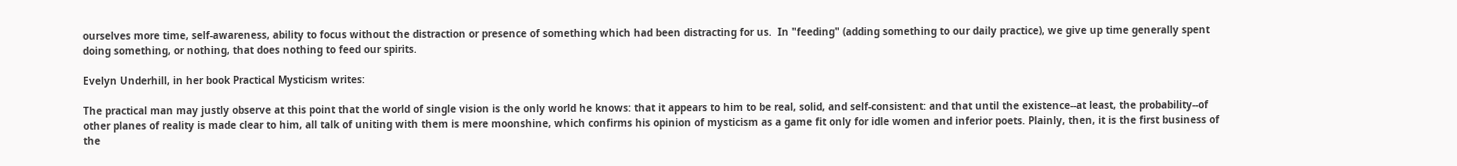ourselves more time, self-awareness, ability to focus without the distraction or presence of something which had been distracting for us.  In "feeding" (adding something to our daily practice), we give up time generally spent doing something, or nothing, that does nothing to feed our spirits.

Evelyn Underhill, in her book Practical Mysticism writes:

The practical man may justly observe at this point that the world of single vision is the only world he knows: that it appears to him to be real, solid, and self-consistent: and that until the existence--at least, the probability--of other planes of reality is made clear to him, all talk of uniting with them is mere moonshine, which confirms his opinion of mysticism as a game fit only for idle women and inferior poets. Plainly, then, it is the first business of the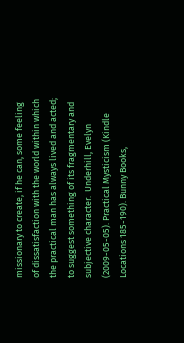missionary to create, if he can, some feeling of dissatisfaction with the world within which the practical man has always lived and acted; to suggest something of its fragmentary and subjective character.  Underhill, Evelyn (2009-05-05). Practical Mysticism (Kindle Locations 185-190). Bunny Books,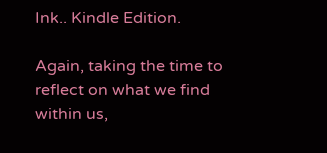Ink.. Kindle Edition.

Again, taking the time to reflect on what we find within us,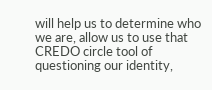will help us to determine who we are, allow us to use that CREDO circle tool of questioning our identity,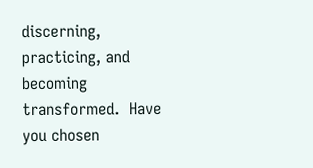discerning, practicing, and becoming transformed.  Have you chosen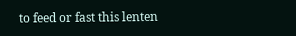to feed or fast this lenten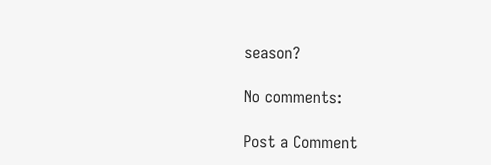season?

No comments:

Post a Comment